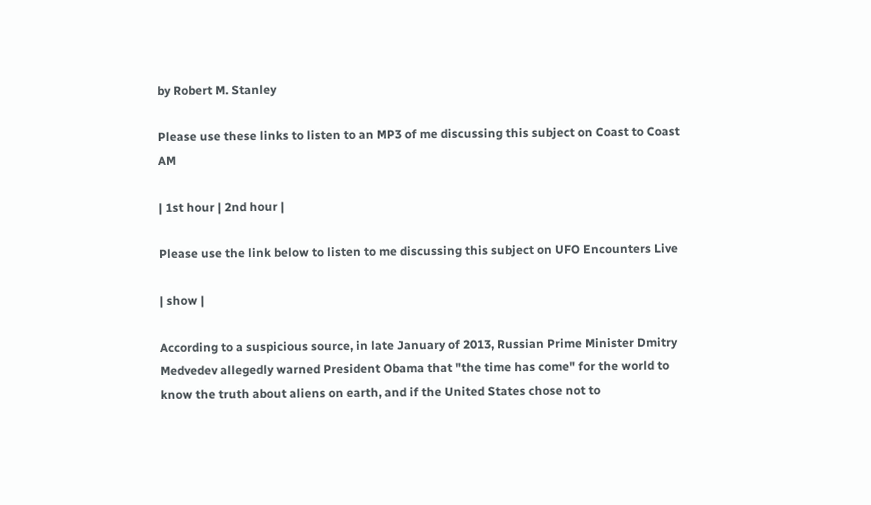by Robert M. Stanley

Please use these links to listen to an MP3 of me discussing this subject on Coast to Coast AM

| 1st hour | 2nd hour |

Please use the link below to listen to me discussing this subject on UFO Encounters Live

| show |

According to a suspicious source, in late January of 2013, Russian Prime Minister Dmitry Medvedev allegedly warned President Obama that "the time has come" for the world to know the truth about aliens on earth, and if the United States chose not to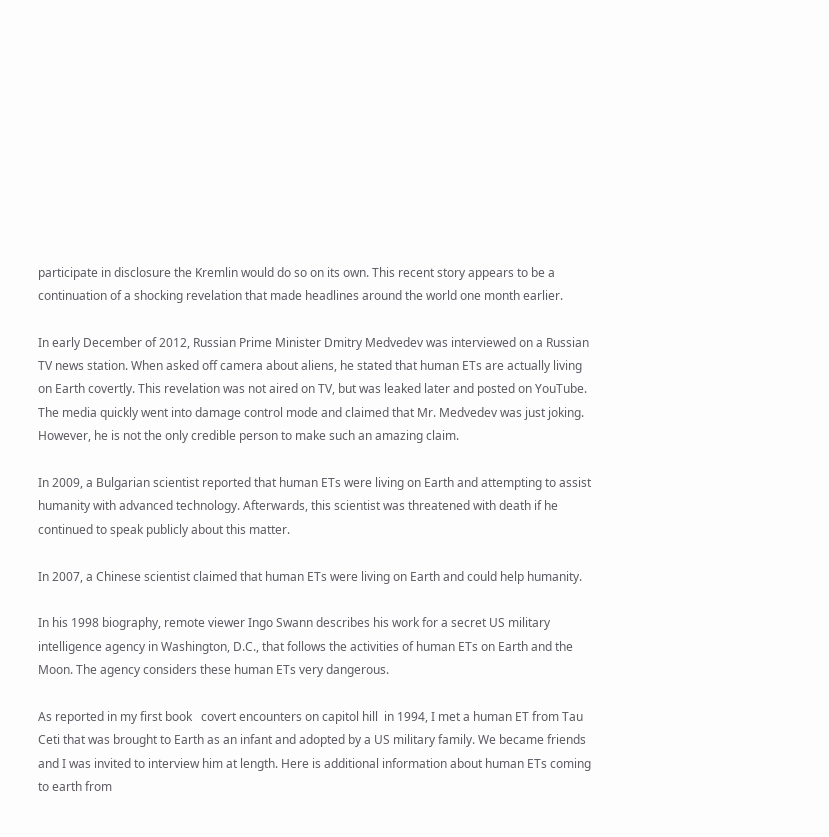participate in disclosure the Kremlin would do so on its own. This recent story appears to be a continuation of a shocking revelation that made headlines around the world one month earlier.

In early December of 2012, Russian Prime Minister Dmitry Medvedev was interviewed on a Russian TV news station. When asked off camera about aliens, he stated that human ETs are actually living on Earth covertly. This revelation was not aired on TV, but was leaked later and posted on YouTube. The media quickly went into damage control mode and claimed that Mr. Medvedev was just joking. However, he is not the only credible person to make such an amazing claim.

In 2009, a Bulgarian scientist reported that human ETs were living on Earth and attempting to assist humanity with advanced technology. Afterwards, this scientist was threatened with death if he continued to speak publicly about this matter.

In 2007, a Chinese scientist claimed that human ETs were living on Earth and could help humanity.

In his 1998 biography, remote viewer Ingo Swann describes his work for a secret US military intelligence agency in Washington, D.C., that follows the activities of human ETs on Earth and the Moon. The agency considers these human ETs very dangerous.

As reported in my first book   covert encounters on capitol hill  in 1994, I met a human ET from Tau Ceti that was brought to Earth as an infant and adopted by a US military family. We became friends and I was invited to interview him at length. Here is additional information about human ETs coming to earth from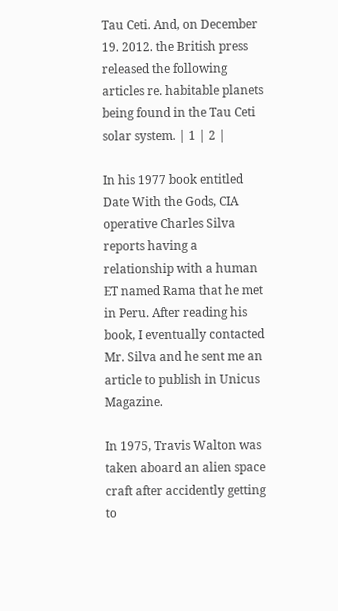Tau Ceti. And, on December 19. 2012. the British press released the following articles re. habitable planets being found in the Tau Ceti solar system. | 1 | 2 |

In his 1977 book entitled Date With the Gods, CIA operative Charles Silva reports having a relationship with a human ET named Rama that he met in Peru. After reading his book, I eventually contacted Mr. Silva and he sent me an article to publish in Unicus Magazine.

In 1975, Travis Walton was taken aboard an alien space craft after accidently getting to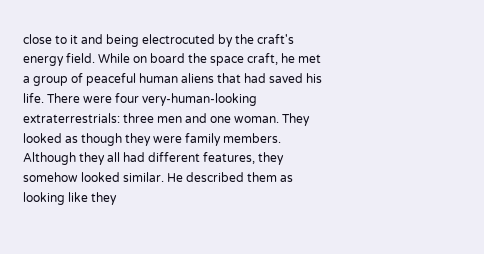close to it and being electrocuted by the craft's energy field. While on board the space craft, he met a group of peaceful human aliens that had saved his life. There were four very-human-looking extraterrestrials: three men and one woman. They looked as though they were family members. Although they all had different features, they somehow looked similar. He described them as looking like they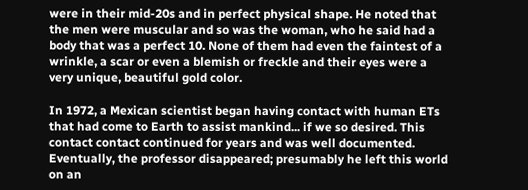were in their mid-20s and in perfect physical shape. He noted that the men were muscular and so was the woman, who he said had a body that was a perfect 10. None of them had even the faintest of a wrinkle, a scar or even a blemish or freckle and their eyes were a very unique, beautiful gold color.

In 1972, a Mexican scientist began having contact with human ETs that had come to Earth to assist mankind... if we so desired. This contact contact continued for years and was well documented. Eventually, the professor disappeared; presumably he left this world on an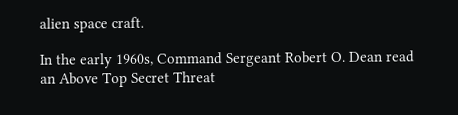alien space craft.

In the early 1960s, Command Sergeant Robert O. Dean read an Above Top Secret Threat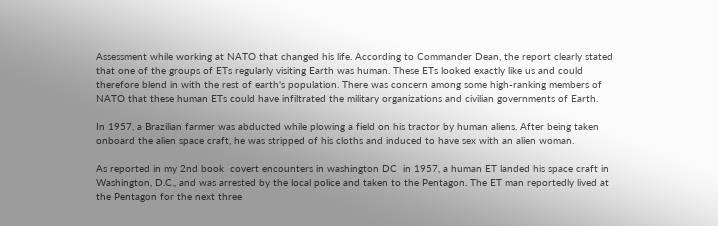Assessment while working at NATO that changed his life. According to Commander Dean, the report clearly stated that one of the groups of ETs regularly visiting Earth was human. These ETs looked exactly like us and could therefore blend in with the rest of earth's population. There was concern among some high-ranking members of NATO that these human ETs could have infiltrated the military organizations and civilian governments of Earth.

In 1957, a Brazilian farmer was abducted while plowing a field on his tractor by human aliens. After being taken onboard the alien space craft, he was stripped of his cloths and induced to have sex with an alien woman.

As reported in my 2nd book  covert encounters in washington DC  in 1957, a human ET landed his space craft in Washington, D.C., and was arrested by the local police and taken to the Pentagon. The ET man reportedly lived at the Pentagon for the next three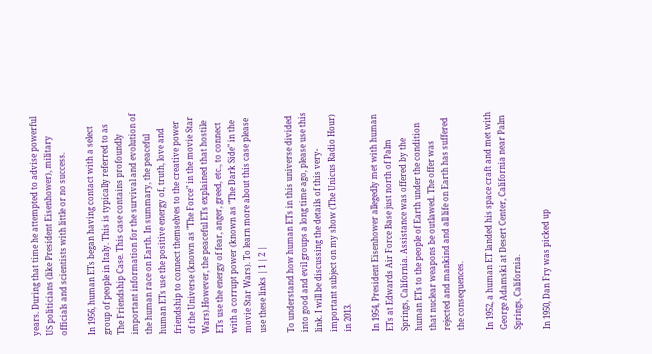years. During that time he attempted to advise powerful US politicians (like President Eisenhower), military officials and scientists with little or no success.

In 1956, human ETs began having contact with a select group of people in Italy. This is typically referred to as The Friendship Case. This case contains profoundly important information for the survival and evolution of the human race on Earth. In summary, the peaceful human ETs use the positive energy of, truth, love and friendship to connect themselves to the creative power of the Universe (known as "The Force" in the movie Star Wars).However, the peaceful ETs explained that hostile ETs use the energy of fear, anger, greed, etc., to connect with a corrupt power (known as "The Dark Side" in the movie Star Wars). To learn more about this case please use these links | 1 | 2 |

To understand how human ETs in this universe divided into good and evil groups a long time ago, please use this link. I will be discussing the details of this very-important subject on my show (The Unicus Radio Hour) in 2013.

In 1954, President Eisenhower allegedly met with human ETs at Edwards Air Force Base just north of Palm Springs, California. Assistance was offered by the human ETs to the people of Earth under the condition that nuclear weapons be outlawed. The offer was rejected and mankind and all life on Earth has suffered the consequences.

In 1952, a human ET landed his space craft and met with George Adamski at Desert Center, California near Palm Springs, California.

In 1950, Dan Fry was picked up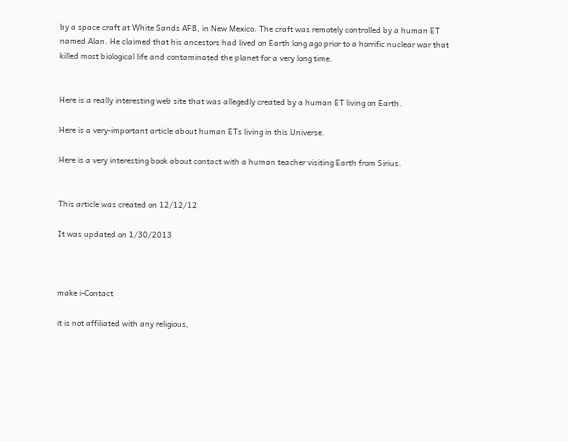by a space craft at White Sands AFB, in New Mexico. The craft was remotely controlled by a human ET named Alan. He claimed that his ancestors had lived on Earth long ago prior to a horrific nuclear war that killed most biological life and contaminated the planet for a very long time.


Here is a really interesting web site that was allegedly created by a human ET living on Earth.

Here is a very-important article about human ETs living in this Universe.

Here is a very interesting book about contact with a human teacher visiting Earth from Sirius.


This article was created on 12/12/12

It was updated on 1/30/2013



make i-Contact

it is not affiliated with any religious,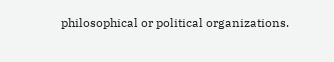philosophical or political organizations.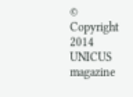© Copyright 2014 UNICUS magazine